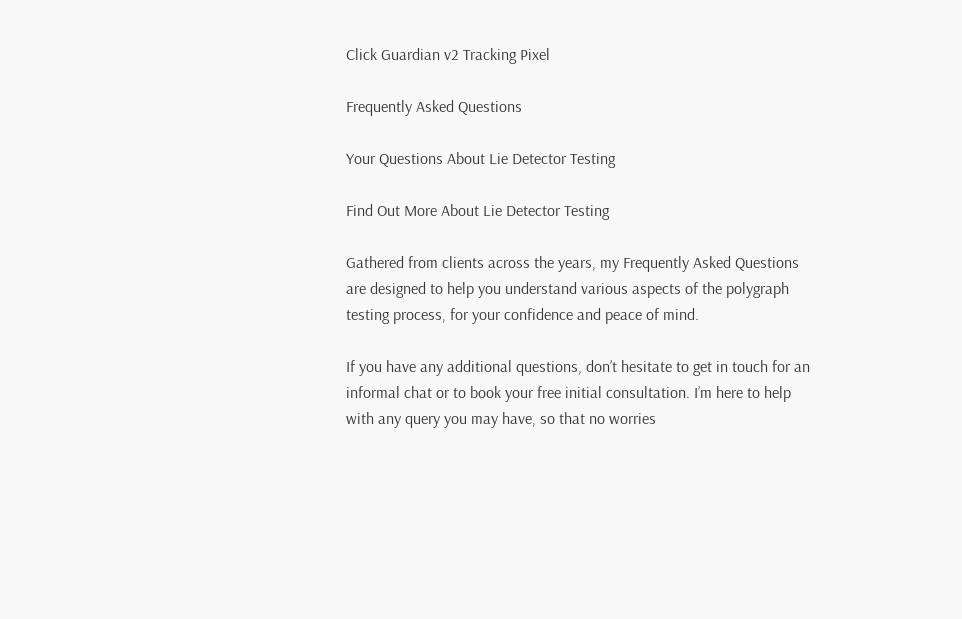Click Guardian v2 Tracking Pixel

Frequently Asked Questions

Your Questions About Lie Detector Testing

Find Out More About Lie Detector Testing

Gathered from clients across the years, my Frequently Asked Questions are designed to help you understand various aspects of the polygraph testing process, for your confidence and peace of mind.

If you have any additional questions, don’t hesitate to get in touch for an informal chat or to book your free initial consultation. I’m here to help with any query you may have, so that no worries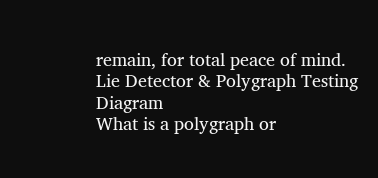remain, for total peace of mind.
Lie Detector & Polygraph Testing Diagram
What is a polygraph or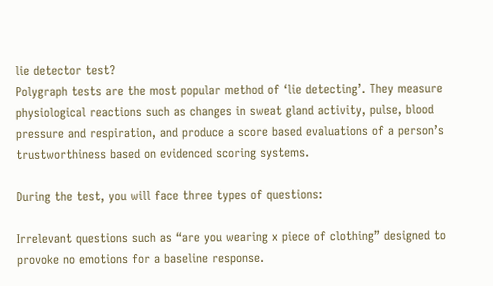lie detector test?
Polygraph tests are the most popular method of ‘lie detecting’. They measure physiological reactions such as changes in sweat gland activity, pulse, blood pressure and respiration, and produce a score based evaluations of a person’s trustworthiness based on evidenced scoring systems.

During the test, you will face three types of questions:

Irrelevant questions such as “are you wearing x piece of clothing” designed to provoke no emotions for a baseline response.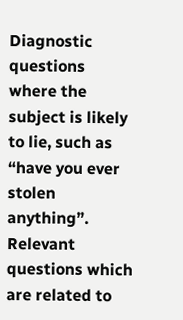Diagnostic questions where the subject is likely to lie, such as “have you ever stolen anything”.
Relevant questions which are related to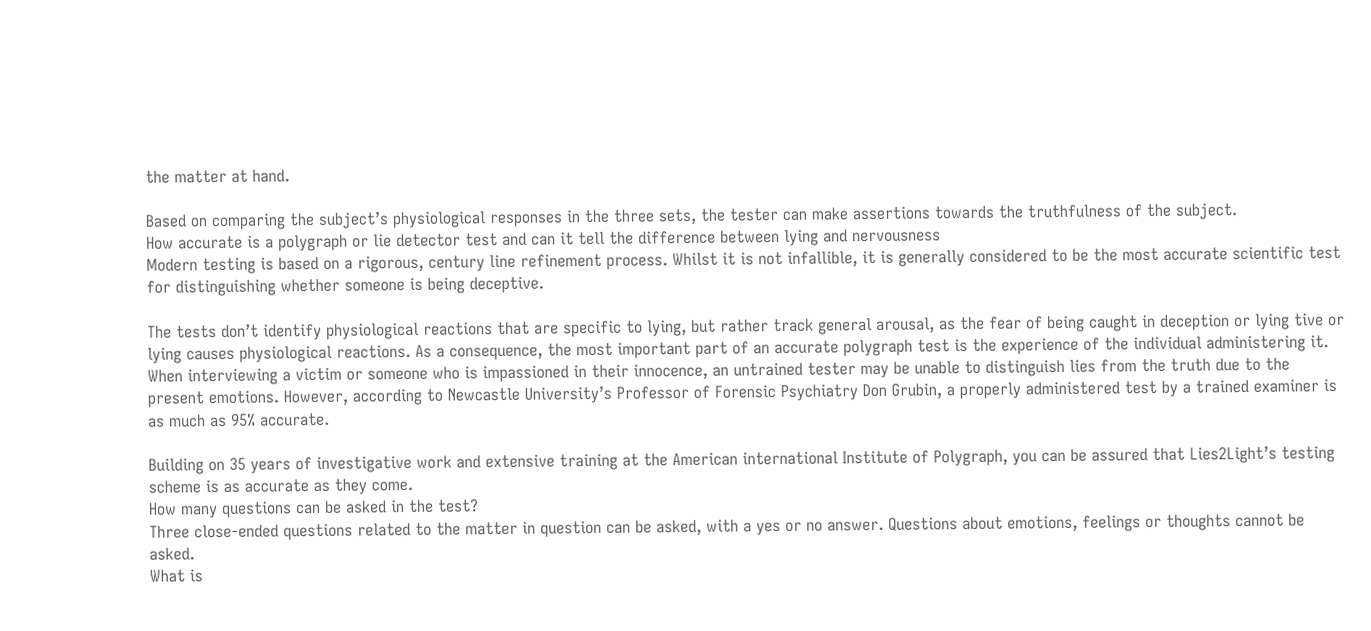the matter at hand.

Based on comparing the subject’s physiological responses in the three sets, the tester can make assertions towards the truthfulness of the subject.
How accurate is a polygraph or lie detector test and can it tell the difference between lying and nervousness
Modern testing is based on a rigorous, century line refinement process. Whilst it is not infallible, it is generally considered to be the most accurate scientific test for distinguishing whether someone is being deceptive.

The tests don’t identify physiological reactions that are specific to lying, but rather track general arousal, as the fear of being caught in deception or lying tive or lying causes physiological reactions. As a consequence, the most important part of an accurate polygraph test is the experience of the individual administering it. When interviewing a victim or someone who is impassioned in their innocence, an untrained tester may be unable to distinguish lies from the truth due to the present emotions. However, according to Newcastle University’s Professor of Forensic Psychiatry Don Grubin, a properly administered test by a trained examiner is as much as 95% accurate.

Building on 35 years of investigative work and extensive training at the American international Institute of Polygraph, you can be assured that Lies2Light’s testing scheme is as accurate as they come.
How many questions can be asked in the test?
Three close-ended questions related to the matter in question can be asked, with a yes or no answer. Questions about emotions, feelings or thoughts cannot be asked.
What is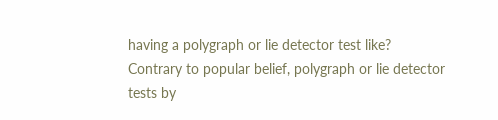having a polygraph or lie detector test like?
Contrary to popular belief, polygraph or lie detector tests by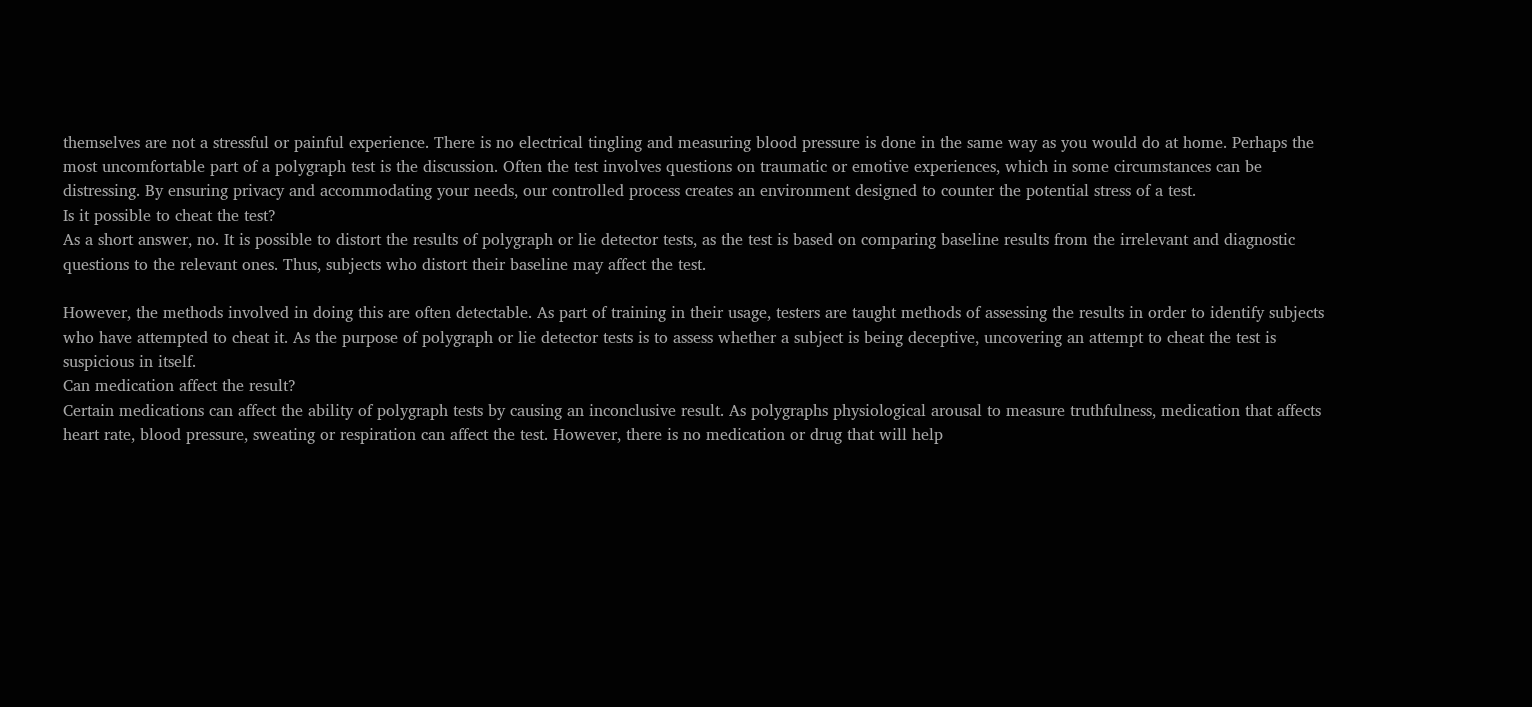themselves are not a stressful or painful experience. There is no electrical tingling and measuring blood pressure is done in the same way as you would do at home. Perhaps the most uncomfortable part of a polygraph test is the discussion. Often the test involves questions on traumatic or emotive experiences, which in some circumstances can be distressing. By ensuring privacy and accommodating your needs, our controlled process creates an environment designed to counter the potential stress of a test.
Is it possible to cheat the test?
As a short answer, no. It is possible to distort the results of polygraph or lie detector tests, as the test is based on comparing baseline results from the irrelevant and diagnostic questions to the relevant ones. Thus, subjects who distort their baseline may affect the test.

However, the methods involved in doing this are often detectable. As part of training in their usage, testers are taught methods of assessing the results in order to identify subjects who have attempted to cheat it. As the purpose of polygraph or lie detector tests is to assess whether a subject is being deceptive, uncovering an attempt to cheat the test is suspicious in itself.
Can medication affect the result?
Certain medications can affect the ability of polygraph tests by causing an inconclusive result. As polygraphs physiological arousal to measure truthfulness, medication that affects heart rate, blood pressure, sweating or respiration can affect the test. However, there is no medication or drug that will help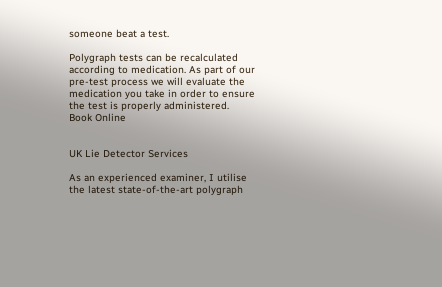someone beat a test.

Polygraph tests can be recalculated according to medication. As part of our pre-test process we will evaluate the medication you take in order to ensure the test is properly administered.
Book Online


UK Lie Detector Services

As an experienced examiner, I utilise the latest state-of-the-art polygraph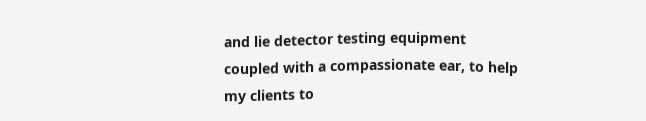and lie detector testing equipment coupled with a compassionate ear, to help my clients to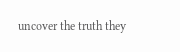uncover the truth they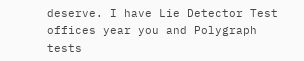deserve. I have Lie Detector Test offices year you and Polygraph tests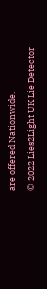are offered Nationwide.
© 2022 Lies2Light UK Lie Detector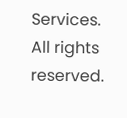Services. All rights reserved.